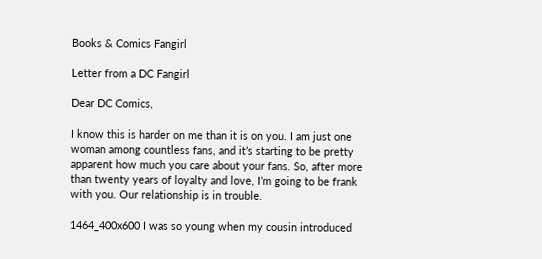Books & Comics Fangirl

Letter from a DC Fangirl

Dear DC Comics,

I know this is harder on me than it is on you. I am just one woman among countless fans, and it’s starting to be pretty apparent how much you care about your fans. So, after more than twenty years of loyalty and love, I’m going to be frank with you. Our relationship is in trouble.

1464_400x600 I was so young when my cousin introduced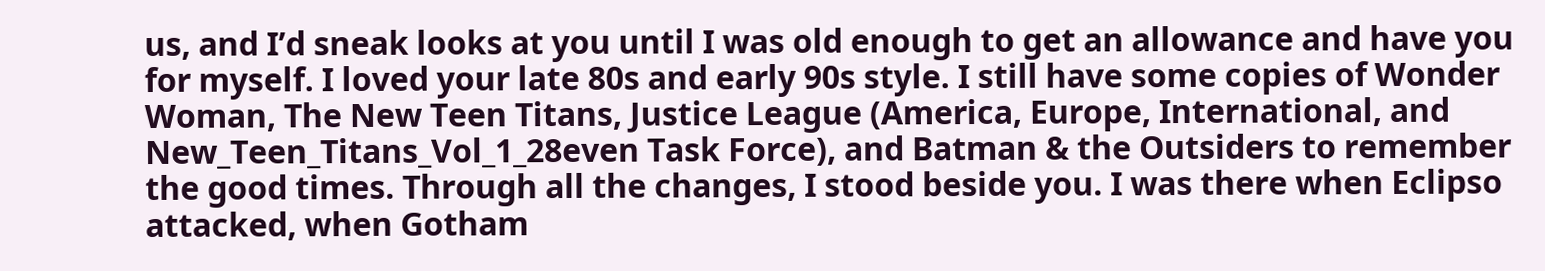us, and I’d sneak looks at you until I was old enough to get an allowance and have you for myself. I loved your late 80s and early 90s style. I still have some copies of Wonder Woman, The New Teen Titans, Justice League (America, Europe, International, and New_Teen_Titans_Vol_1_28even Task Force), and Batman & the Outsiders to remember the good times. Through all the changes, I stood beside you. I was there when Eclipso attacked, when Gotham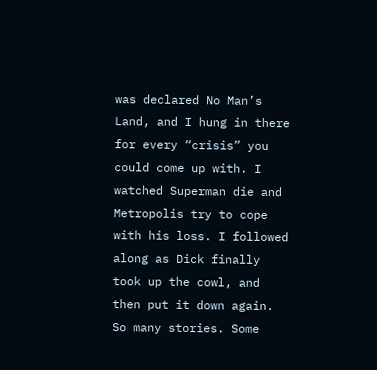was declared No Man’s Land, and I hung in there for every “crisis” you could come up with. I watched Superman die and Metropolis try to cope with his loss. I followed along as Dick finally took up the cowl, and then put it down again. So many stories. Some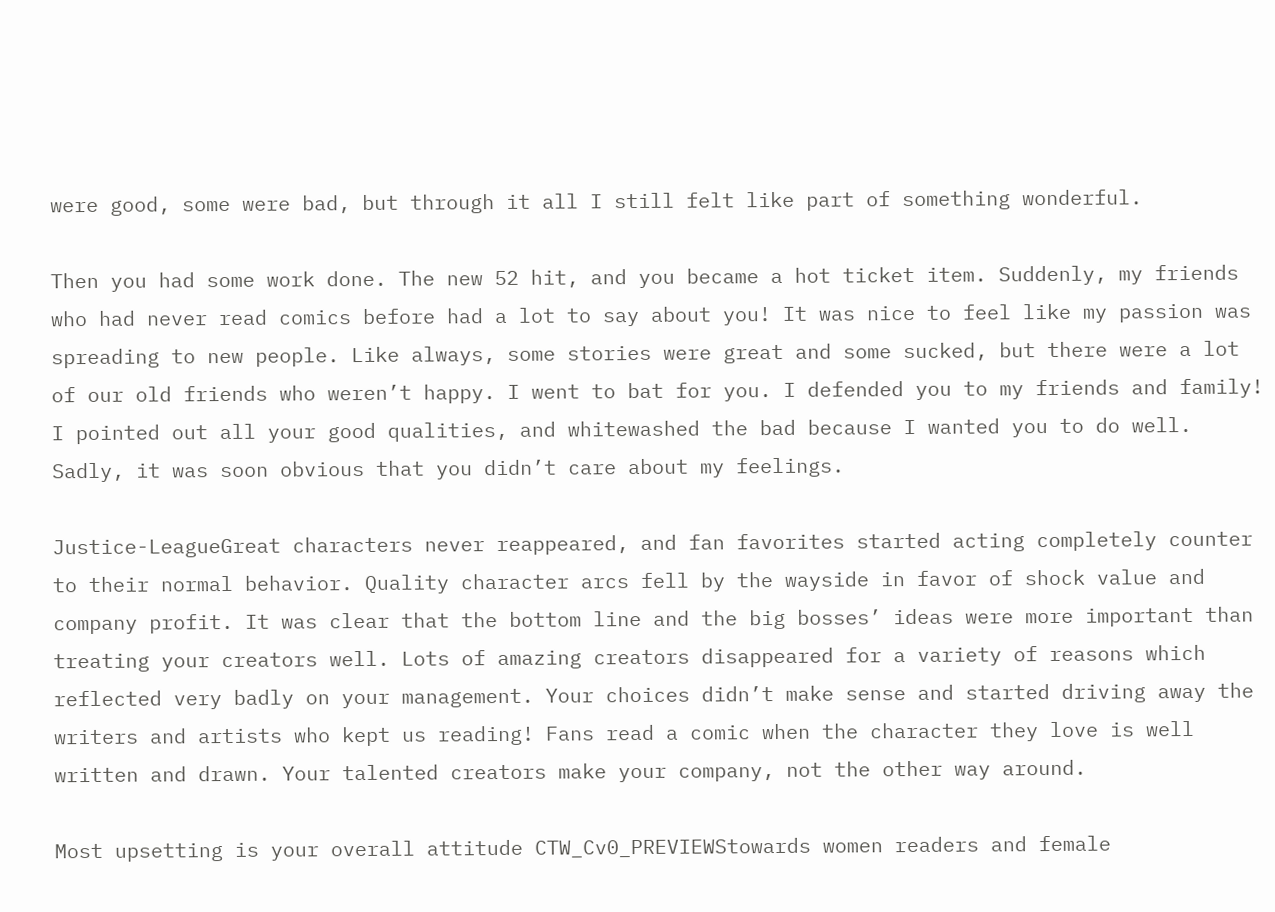were good, some were bad, but through it all I still felt like part of something wonderful.

Then you had some work done. The new 52 hit, and you became a hot ticket item. Suddenly, my friends who had never read comics before had a lot to say about you! It was nice to feel like my passion was spreading to new people. Like always, some stories were great and some sucked, but there were a lot of our old friends who weren’t happy. I went to bat for you. I defended you to my friends and family! I pointed out all your good qualities, and whitewashed the bad because I wanted you to do well. Sadly, it was soon obvious that you didn’t care about my feelings.

Justice-LeagueGreat characters never reappeared, and fan favorites started acting completely counter to their normal behavior. Quality character arcs fell by the wayside in favor of shock value and company profit. It was clear that the bottom line and the big bosses’ ideas were more important than treating your creators well. Lots of amazing creators disappeared for a variety of reasons which reflected very badly on your management. Your choices didn’t make sense and started driving away the writers and artists who kept us reading! Fans read a comic when the character they love is well written and drawn. Your talented creators make your company, not the other way around.

Most upsetting is your overall attitude CTW_Cv0_PREVIEWStowards women readers and female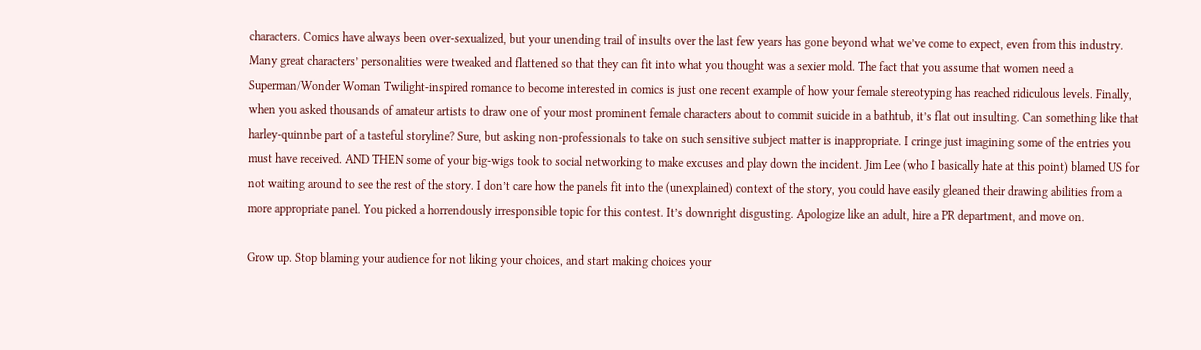characters. Comics have always been over-sexualized, but your unending trail of insults over the last few years has gone beyond what we’ve come to expect, even from this industry. Many great characters’ personalities were tweaked and flattened so that they can fit into what you thought was a sexier mold. The fact that you assume that women need a Superman/Wonder Woman Twilight-inspired romance to become interested in comics is just one recent example of how your female stereotyping has reached ridiculous levels. Finally, when you asked thousands of amateur artists to draw one of your most prominent female characters about to commit suicide in a bathtub, it’s flat out insulting. Can something like that harley-quinnbe part of a tasteful storyline? Sure, but asking non-professionals to take on such sensitive subject matter is inappropriate. I cringe just imagining some of the entries you must have received. AND THEN some of your big-wigs took to social networking to make excuses and play down the incident. Jim Lee (who I basically hate at this point) blamed US for not waiting around to see the rest of the story. I don’t care how the panels fit into the (unexplained) context of the story, you could have easily gleaned their drawing abilities from a more appropriate panel. You picked a horrendously irresponsible topic for this contest. It’s downright disgusting. Apologize like an adult, hire a PR department, and move on.

Grow up. Stop blaming your audience for not liking your choices, and start making choices your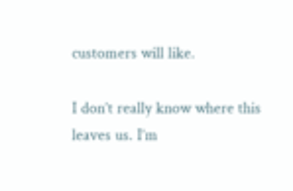customers will like.

I don’t really know where this leaves us. I’m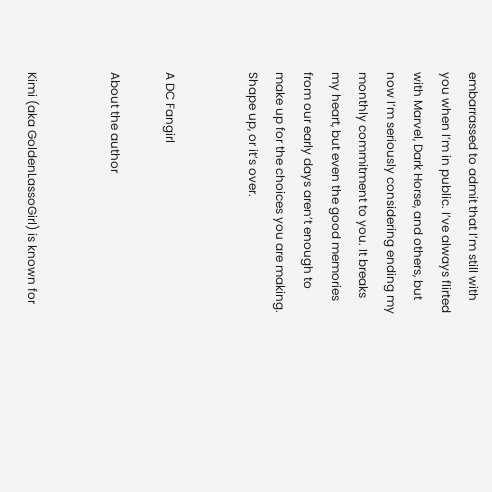embarrassed to admit that I’m still with you when I’m in public. I’ve always flirted with Marvel, Dark Horse, and others, but now I’m seriously considering ending my monthly commitment to you. It breaks my heart, but even the good memories from our early days aren’t enough to make up for the choices you are making. Shape up, or it’s over.


A DC Fangirl

About the author


Kimi (aka GoldenLassoGirl) is known for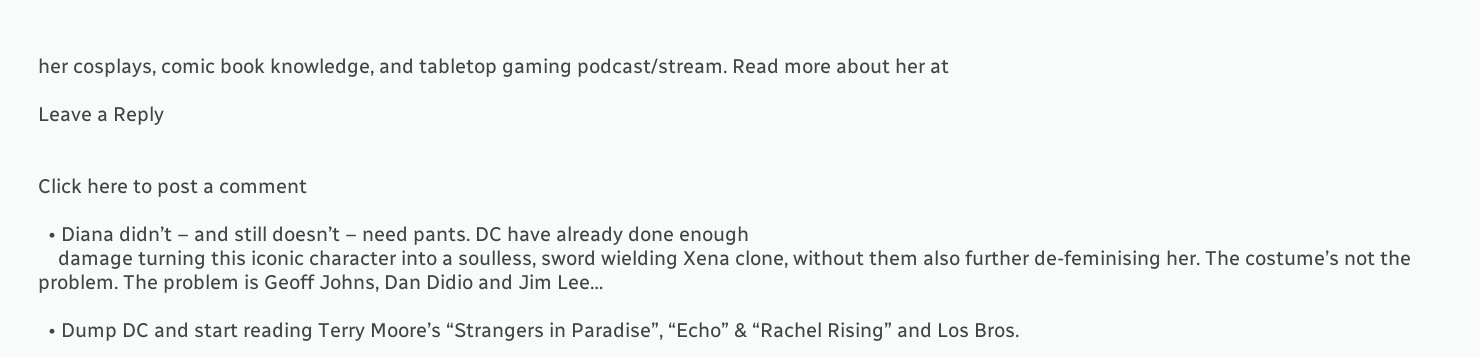her cosplays, comic book knowledge, and tabletop gaming podcast/stream. Read more about her at

Leave a Reply


Click here to post a comment

  • Diana didn’t – and still doesn’t – need pants. DC have already done enough
    damage turning this iconic character into a soulless, sword wielding Xena clone, without them also further de-feminising her. The costume’s not the problem. The problem is Geoff Johns, Dan Didio and Jim Lee…

  • Dump DC and start reading Terry Moore’s “Strangers in Paradise”, “Echo” & “Rachel Rising” and Los Bros.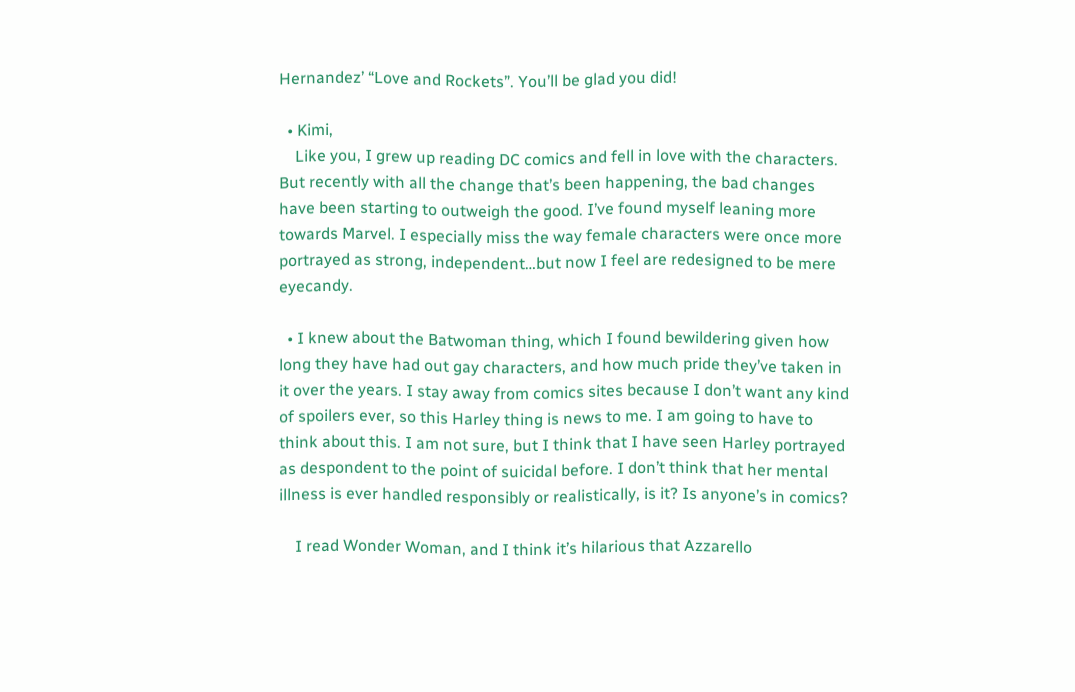Hernandez’ “Love and Rockets”. You’ll be glad you did!

  • Kimi,
    Like you, I grew up reading DC comics and fell in love with the characters. But recently with all the change that’s been happening, the bad changes have been starting to outweigh the good. I’ve found myself leaning more towards Marvel. I especially miss the way female characters were once more portrayed as strong, independent…but now I feel are redesigned to be mere eyecandy.

  • I knew about the Batwoman thing, which I found bewildering given how long they have had out gay characters, and how much pride they’ve taken in it over the years. I stay away from comics sites because I don’t want any kind of spoilers ever, so this Harley thing is news to me. I am going to have to think about this. I am not sure, but I think that I have seen Harley portrayed as despondent to the point of suicidal before. I don’t think that her mental illness is ever handled responsibly or realistically, is it? Is anyone’s in comics?

    I read Wonder Woman, and I think it’s hilarious that Azzarello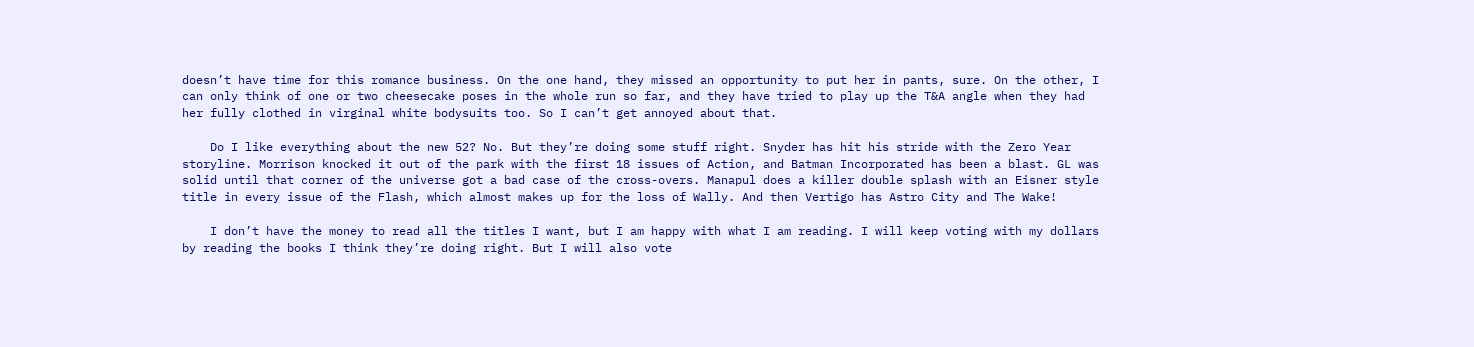doesn’t have time for this romance business. On the one hand, they missed an opportunity to put her in pants, sure. On the other, I can only think of one or two cheesecake poses in the whole run so far, and they have tried to play up the T&A angle when they had her fully clothed in virginal white bodysuits too. So I can’t get annoyed about that.

    Do I like everything about the new 52? No. But they’re doing some stuff right. Snyder has hit his stride with the Zero Year storyline. Morrison knocked it out of the park with the first 18 issues of Action, and Batman Incorporated has been a blast. GL was solid until that corner of the universe got a bad case of the cross-overs. Manapul does a killer double splash with an Eisner style title in every issue of the Flash, which almost makes up for the loss of Wally. And then Vertigo has Astro City and The Wake!

    I don’t have the money to read all the titles I want, but I am happy with what I am reading. I will keep voting with my dollars by reading the books I think they’re doing right. But I will also vote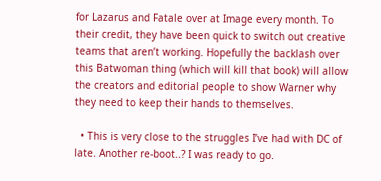for Lazarus and Fatale over at Image every month. To their credit, they have been quick to switch out creative teams that aren’t working. Hopefully the backlash over this Batwoman thing (which will kill that book) will allow the creators and editorial people to show Warner why they need to keep their hands to themselves.

  • This is very close to the struggles I’ve had with DC of late. Another re-boot..? I was ready to go.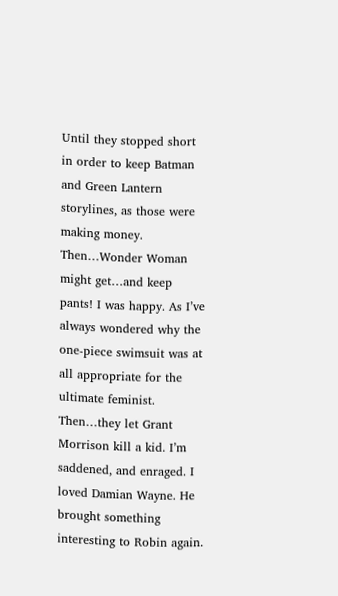Until they stopped short in order to keep Batman and Green Lantern storylines, as those were making money. Then…Wonder Woman might get…and keep pants! I was happy. As I’ve always wondered why the one-piece swimsuit was at all appropriate for the ultimate feminist. Then…they let Grant Morrison kill a kid. I’m saddened, and enraged. I loved Damian Wayne. He brought something interesting to Robin again.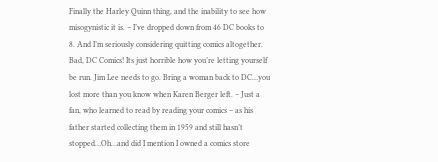Finally the Harley Quinn thing, and the inability to see how misogynistic it is. – I’ve dropped down from 46 DC books to 8. And I’m seriously considering quitting comics altogether. Bad, DC Comics! Its just horrible how you’re letting yourself be run. Jim Lee needs to go. Bring a woman back to DC…you lost more than you know when Karen Berger left. – Just a fan, who learned to read by reading your comics – as his father started collecting them in 1959 and still hasn’t stopped…Oh…and did I mention I owned a comics store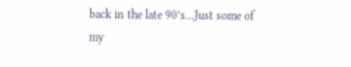back in the late 90’s…Just some of my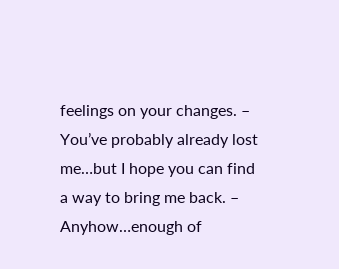feelings on your changes. – You’ve probably already lost me…but I hope you can find a way to bring me back. – Anyhow…enough of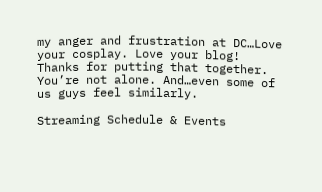my anger and frustration at DC…Love your cosplay. Love your blog! Thanks for putting that together. You’re not alone. And…even some of us guys feel similarly.

Streaming Schedule & Events